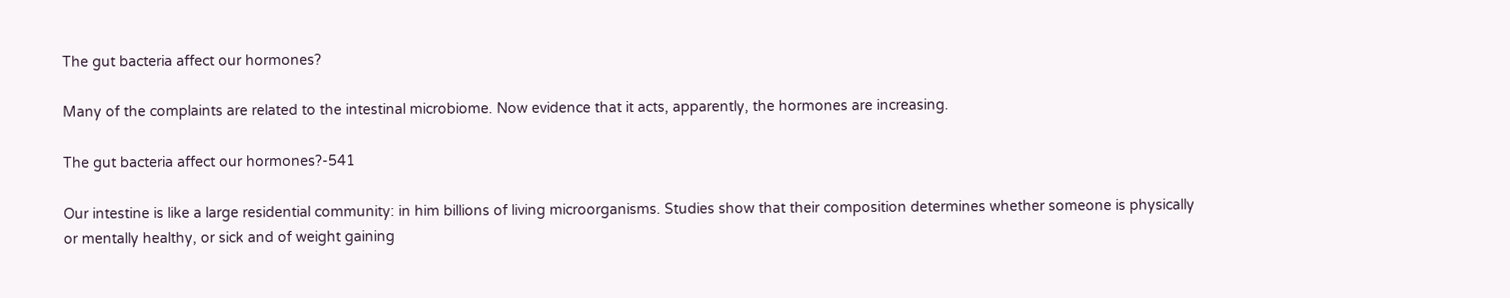The gut bacteria affect our hormones?

Many of the complaints are related to the intestinal microbiome. Now evidence that it acts, apparently, the hormones are increasing.

The gut bacteria affect our hormones?-541

Our intestine is like a large residential community: in him billions of living microorganisms. Studies show that their composition determines whether someone is physically or mentally healthy, or sick and of weight gaining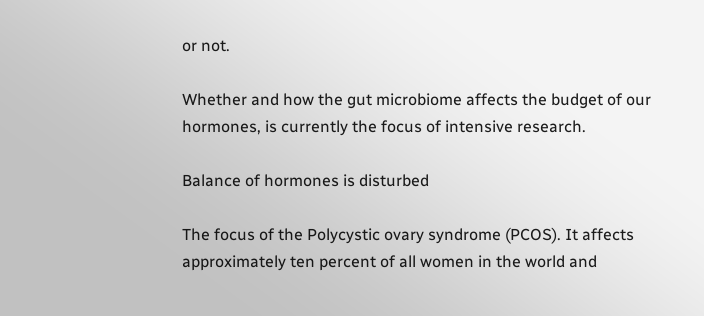or not.

Whether and how the gut microbiome affects the budget of our hormones, is currently the focus of intensive research.

Balance of hormones is disturbed

The focus of the Polycystic ovary syndrome (PCOS). It affects approximately ten percent of all women in the world and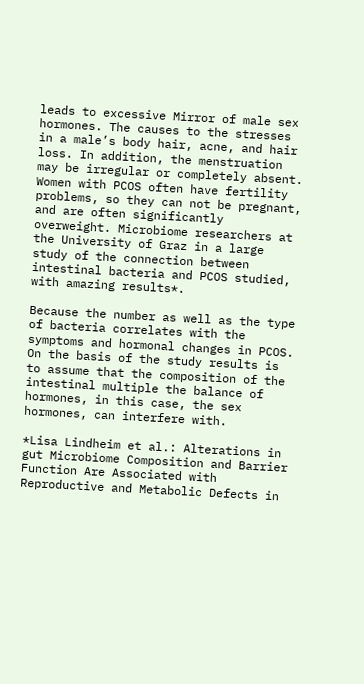leads to excessive Mirror of male sex hormones. The causes to the stresses in a male’s body hair, acne, and hair loss. In addition, the menstruation may be irregular or completely absent. Women with PCOS often have fertility problems, so they can not be pregnant, and are often significantly overweight. Microbiome researchers at the University of Graz in a large study of the connection between intestinal bacteria and PCOS studied, with amazing results*.

Because the number as well as the type of bacteria correlates with the symptoms and hormonal changes in PCOS. On the basis of the study results is to assume that the composition of the intestinal multiple the balance of hormones, in this case, the sex hormones, can interfere with.

*Lisa Lindheim et al.: Alterations in gut Microbiome Composition and Barrier Function Are Associated with Reproductive and Metabolic Defects in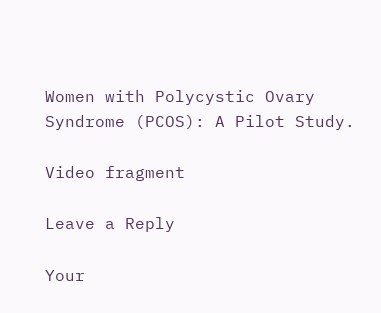Women with Polycystic Ovary Syndrome (PCOS): A Pilot Study.

Video fragment

Leave a Reply

Your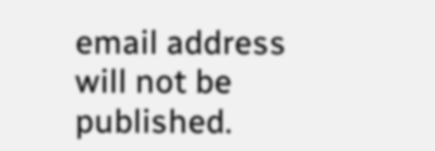email address will not be published.